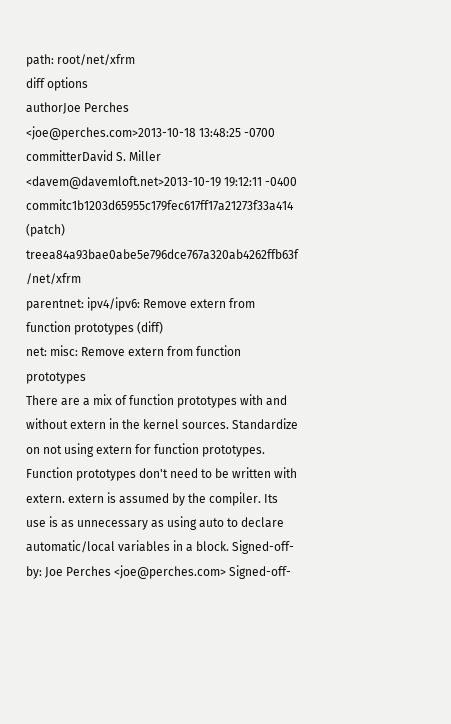path: root/net/xfrm
diff options
authorJoe Perches <joe@perches.com>2013-10-18 13:48:25 -0700
committerDavid S. Miller <davem@davemloft.net>2013-10-19 19:12:11 -0400
commitc1b1203d65955c179fec617ff17a21273f33a414 (patch)
treea84a93bae0abe5e796dce767a320ab4262ffb63f /net/xfrm
parentnet: ipv4/ipv6: Remove extern from function prototypes (diff)
net: misc: Remove extern from function prototypes
There are a mix of function prototypes with and without extern in the kernel sources. Standardize on not using extern for function prototypes. Function prototypes don't need to be written with extern. extern is assumed by the compiler. Its use is as unnecessary as using auto to declare automatic/local variables in a block. Signed-off-by: Joe Perches <joe@perches.com> Signed-off-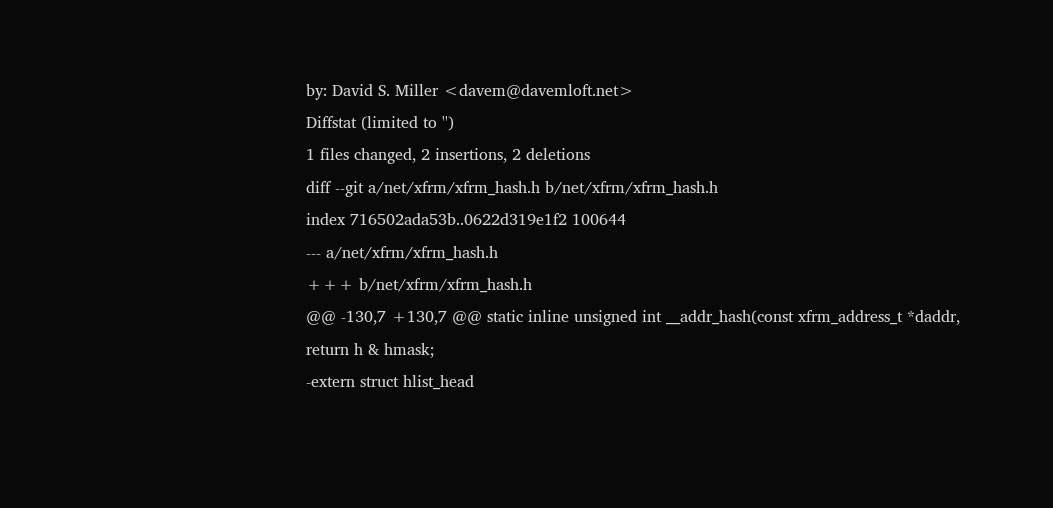by: David S. Miller <davem@davemloft.net>
Diffstat (limited to '')
1 files changed, 2 insertions, 2 deletions
diff --git a/net/xfrm/xfrm_hash.h b/net/xfrm/xfrm_hash.h
index 716502ada53b..0622d319e1f2 100644
--- a/net/xfrm/xfrm_hash.h
+++ b/net/xfrm/xfrm_hash.h
@@ -130,7 +130,7 @@ static inline unsigned int __addr_hash(const xfrm_address_t *daddr,
return h & hmask;
-extern struct hlist_head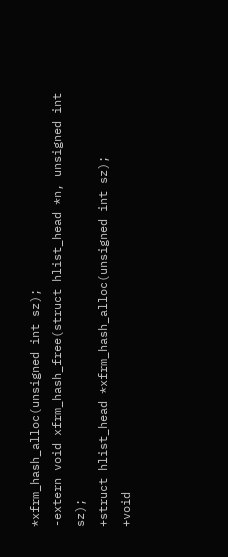*xfrm_hash_alloc(unsigned int sz);
-extern void xfrm_hash_free(struct hlist_head *n, unsigned int sz);
+struct hlist_head *xfrm_hash_alloc(unsigned int sz);
+void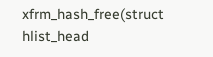xfrm_hash_free(struct hlist_head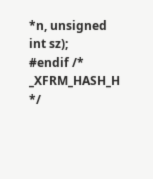*n, unsigned int sz);
#endif /* _XFRM_HASH_H */